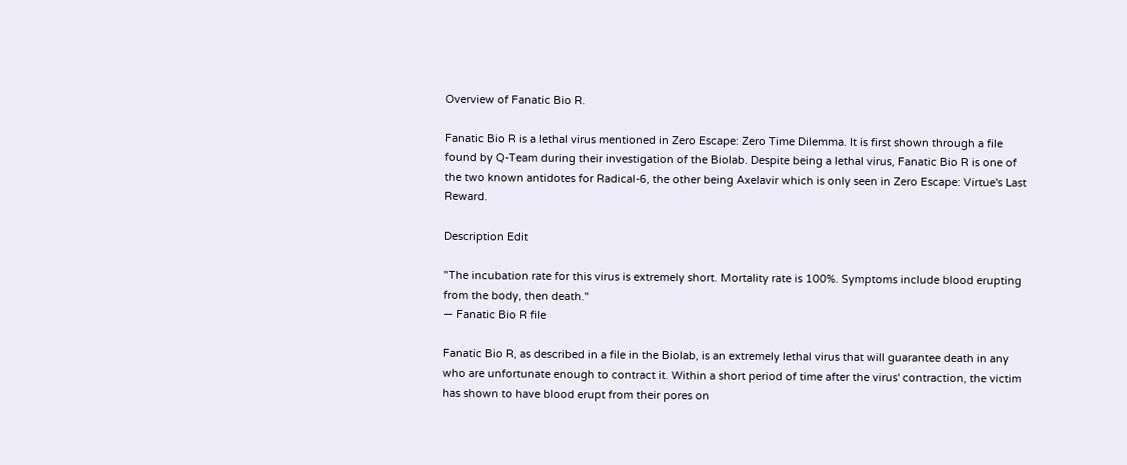Overview of Fanatic Bio R.

Fanatic Bio R is a lethal virus mentioned in Zero Escape: Zero Time Dilemma. It is first shown through a file found by Q-Team during their investigation of the Biolab. Despite being a lethal virus, Fanatic Bio R is one of the two known antidotes for Radical-6, the other being Axelavir which is only seen in Zero Escape: Virtue's Last Reward.

Description Edit

"The incubation rate for this virus is extremely short. Mortality rate is 100%. Symptoms include blood erupting from the body, then death."
— Fanatic Bio R file

Fanatic Bio R, as described in a file in the Biolab, is an extremely lethal virus that will guarantee death in any who are unfortunate enough to contract it. Within a short period of time after the virus' contraction, the victim has shown to have blood erupt from their pores on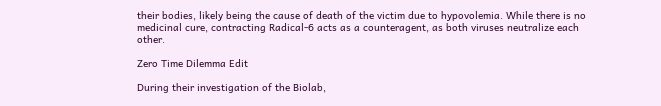their bodies, likely being the cause of death of the victim due to hypovolemia. While there is no medicinal cure, contracting Radical-6 acts as a counteragent, as both viruses neutralize each other.

Zero Time Dilemma Edit

During their investigation of the Biolab,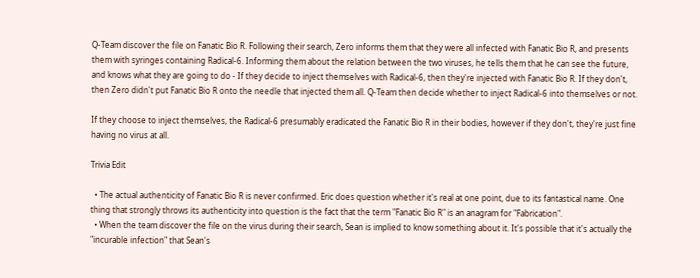Q-Team discover the file on Fanatic Bio R. Following their search, Zero informs them that they were all infected with Fanatic Bio R, and presents them with syringes containing Radical-6. Informing them about the relation between the two viruses, he tells them that he can see the future, and knows what they are going to do - If they decide to inject themselves with Radical-6, then they're injected with Fanatic Bio R. If they don't, then Zero didn't put Fanatic Bio R onto the needle that injected them all. Q-Team then decide whether to inject Radical-6 into themselves or not.

If they choose to inject themselves, the Radical-6 presumably eradicated the Fanatic Bio R in their bodies, however if they don't, they're just fine having no virus at all.

Trivia Edit

  • The actual authenticity of Fanatic Bio R is never confirmed. Eric does question whether it's real at one point, due to its fantastical name. One thing that strongly throws its authenticity into question is the fact that the term "Fanatic Bio R" is an anagram for "Fabrication".
  • When the team discover the file on the virus during their search, Sean is implied to know something about it. It's possible that it's actually the "incurable infection" that Sean's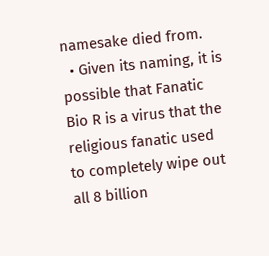namesake died from.
  • Given its naming, it is possible that Fanatic Bio R is a virus that the religious fanatic used to completely wipe out all 8 billion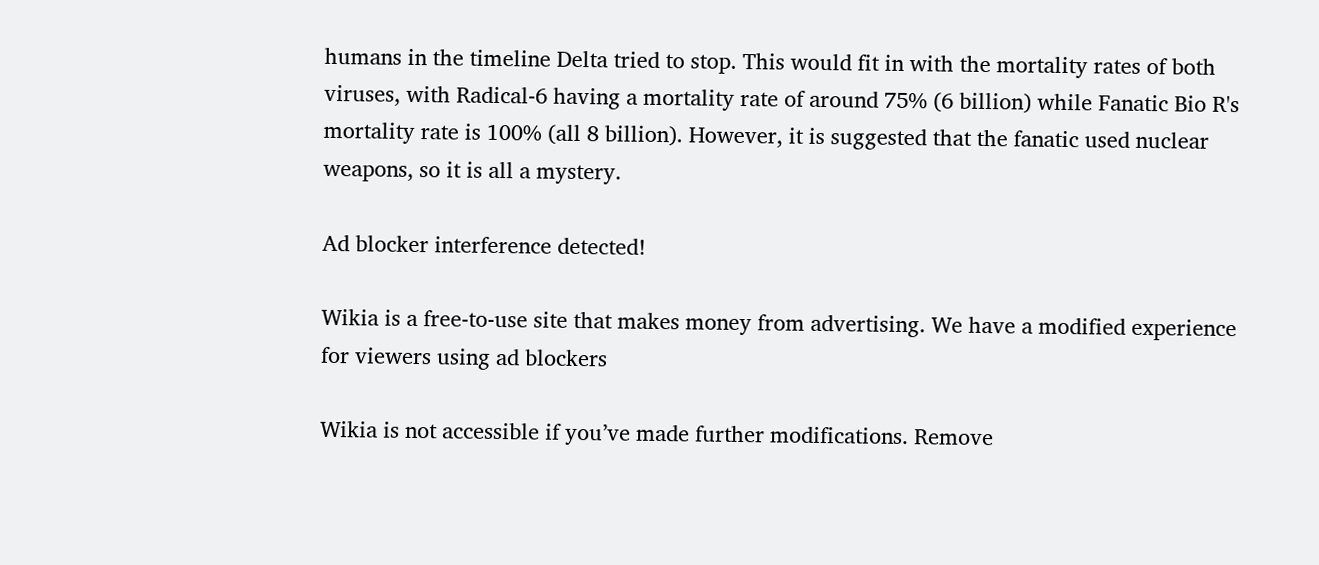humans in the timeline Delta tried to stop. This would fit in with the mortality rates of both viruses, with Radical-6 having a mortality rate of around 75% (6 billion) while Fanatic Bio R's mortality rate is 100% (all 8 billion). However, it is suggested that the fanatic used nuclear weapons, so it is all a mystery.

Ad blocker interference detected!

Wikia is a free-to-use site that makes money from advertising. We have a modified experience for viewers using ad blockers

Wikia is not accessible if you’ve made further modifications. Remove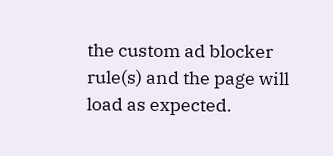the custom ad blocker rule(s) and the page will load as expected.